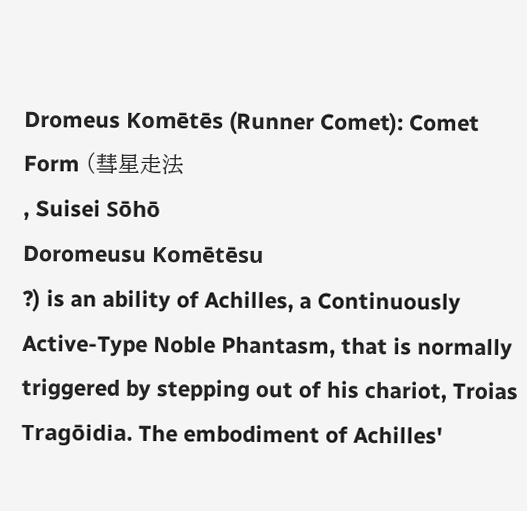Dromeus Komētēs (Runner Comet): Comet Form (彗星走法
, Suisei Sōhō
Doromeusu Komētēsu
?) is an ability of Achilles, a Continuously Active-Type Noble Phantasm, that is normally triggered by stepping out of his chariot, Troias Tragōidia. The embodiment of Achilles'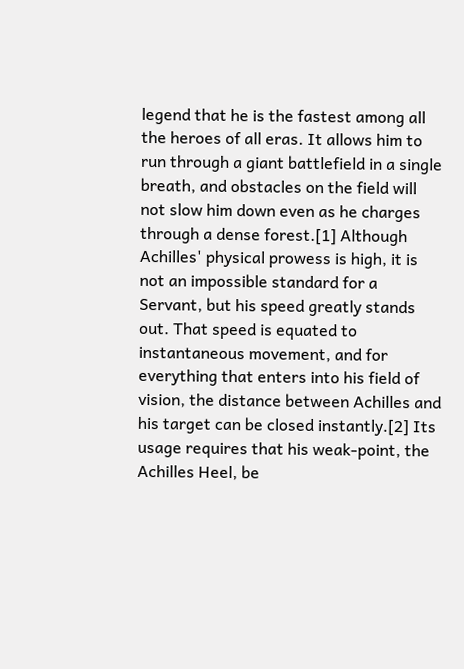legend that he is the fastest among all the heroes of all eras. It allows him to run through a giant battlefield in a single breath, and obstacles on the field will not slow him down even as he charges through a dense forest.[1] Although Achilles' physical prowess is high, it is not an impossible standard for a Servant, but his speed greatly stands out. That speed is equated to instantaneous movement, and for everything that enters into his field of vision, the distance between Achilles and his target can be closed instantly.[2] Its usage requires that his weak-point, the Achilles Heel, be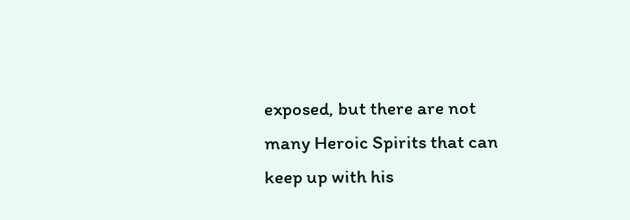exposed, but there are not many Heroic Spirits that can keep up with his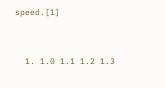speed.[1]


  1. 1.0 1.1 1.2 1.3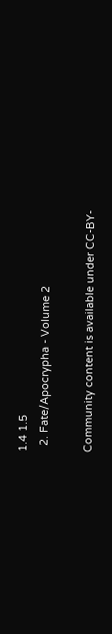1.4 1.5
  2. Fate/Apocrypha - Volume 2

Community content is available under CC-BY-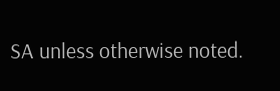SA unless otherwise noted.